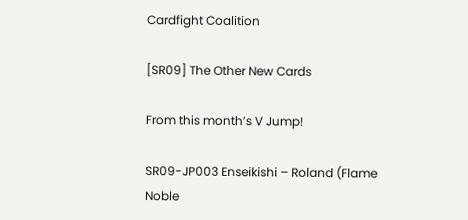Cardfight Coalition

[SR09] The Other New Cards

From this month’s V Jump!

SR09-JP003 Enseikishi – Roland (Flame Noble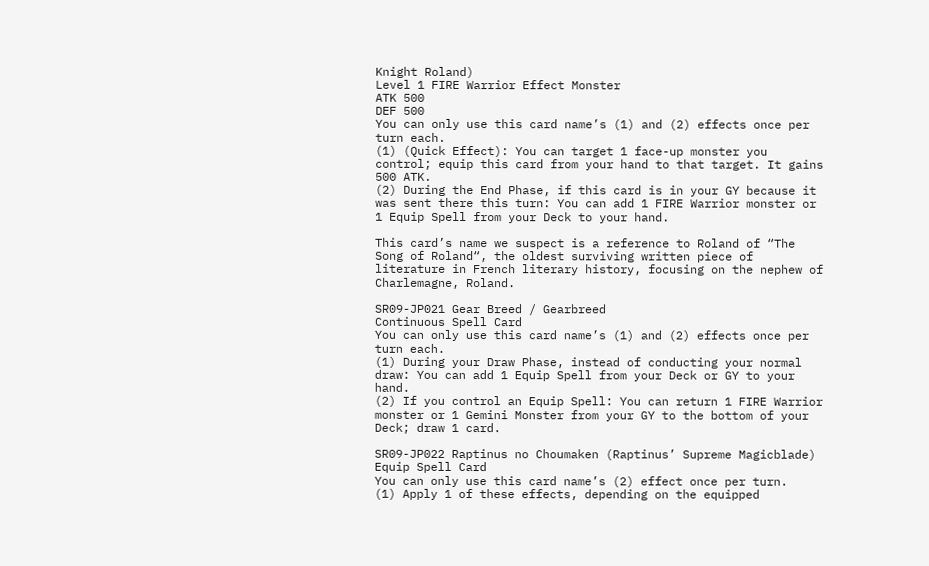Knight Roland)
Level 1 FIRE Warrior Effect Monster
ATK 500
DEF 500
You can only use this card name’s (1) and (2) effects once per turn each.
(1) (Quick Effect): You can target 1 face-up monster you control; equip this card from your hand to that target. It gains 500 ATK.
(2) During the End Phase, if this card is in your GY because it was sent there this turn: You can add 1 FIRE Warrior monster or 1 Equip Spell from your Deck to your hand.

This card’s name we suspect is a reference to Roland of “The Song of Roland“, the oldest surviving written piece of literature in French literary history, focusing on the nephew of Charlemagne, Roland.

SR09-JP021 Gear Breed / Gearbreed
Continuous Spell Card
You can only use this card name’s (1) and (2) effects once per turn each.
(1) During your Draw Phase, instead of conducting your normal draw: You can add 1 Equip Spell from your Deck or GY to your hand.
(2) If you control an Equip Spell: You can return 1 FIRE Warrior monster or 1 Gemini Monster from your GY to the bottom of your Deck; draw 1 card.

SR09-JP022 Raptinus no Choumaken (Raptinus’ Supreme Magicblade)
Equip Spell Card
You can only use this card name’s (2) effect once per turn.
(1) Apply 1 of these effects, depending on the equipped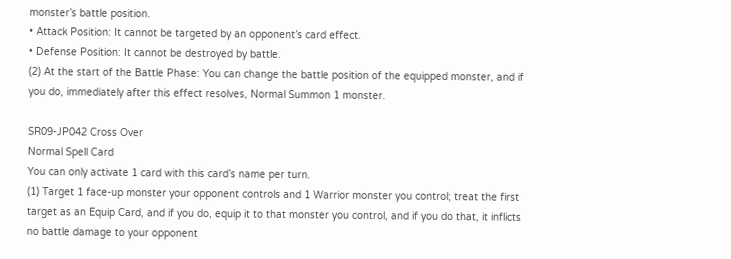monster’s battle position.
• Attack Position: It cannot be targeted by an opponent’s card effect.
• Defense Position: It cannot be destroyed by battle.
(2) At the start of the Battle Phase: You can change the battle position of the equipped monster, and if you do, immediately after this effect resolves, Normal Summon 1 monster.

SR09-JP042 Cross Over
Normal Spell Card
You can only activate 1 card with this card’s name per turn.
(1) Target 1 face-up monster your opponent controls and 1 Warrior monster you control; treat the first target as an Equip Card, and if you do, equip it to that monster you control, and if you do that, it inflicts no battle damage to your opponent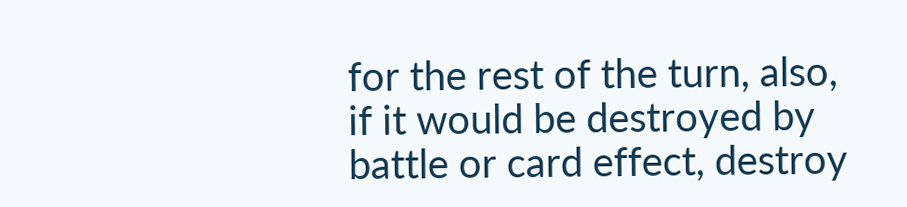for the rest of the turn, also, if it would be destroyed by battle or card effect, destroy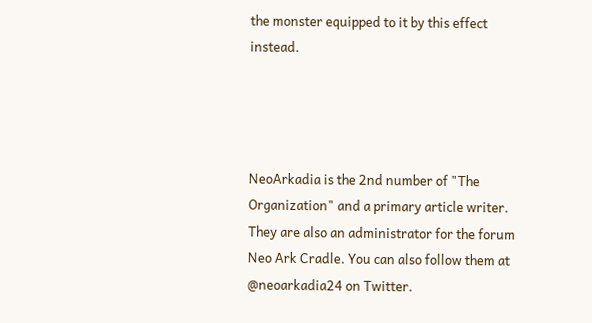the monster equipped to it by this effect instead.




NeoArkadia is the 2nd number of "The Organization" and a primary article writer. They are also an administrator for the forum Neo Ark Cradle. You can also follow them at @neoarkadia24 on Twitter.